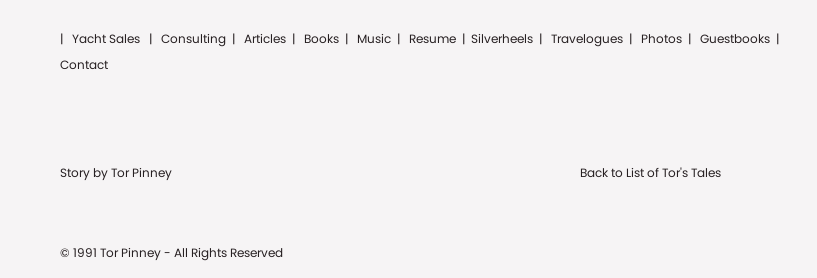|   Yacht Sales   |   Consulting  |   Articles  |   Books  |   Music  |   Resume  |  Silverheels  |   Travelogues  |   Photos  |   Guestbooks  |   Contact



Story by Tor Pinney                                                                                                                                        Back to List of Tor's Tales


© 1991 Tor Pinney - All Rights Reserved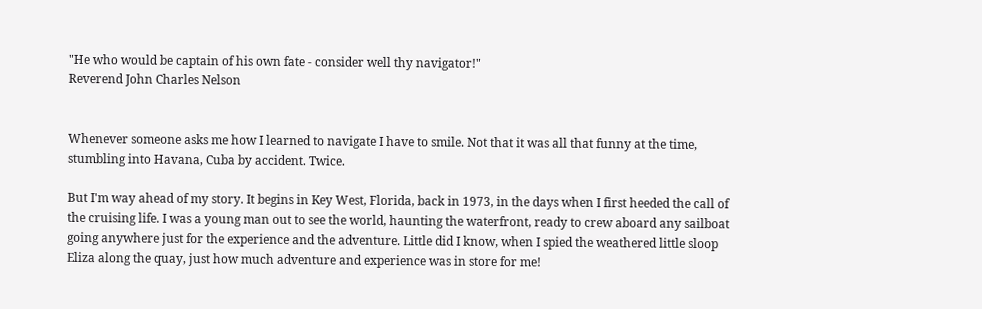"He who would be captain of his own fate - consider well thy navigator!"
Reverend John Charles Nelson


Whenever someone asks me how I learned to navigate I have to smile. Not that it was all that funny at the time, stumbling into Havana, Cuba by accident. Twice.

But I'm way ahead of my story. It begins in Key West, Florida, back in 1973, in the days when I first heeded the call of the cruising life. I was a young man out to see the world, haunting the waterfront, ready to crew aboard any sailboat going anywhere just for the experience and the adventure. Little did I know, when I spied the weathered little sloop Eliza along the quay, just how much adventure and experience was in store for me!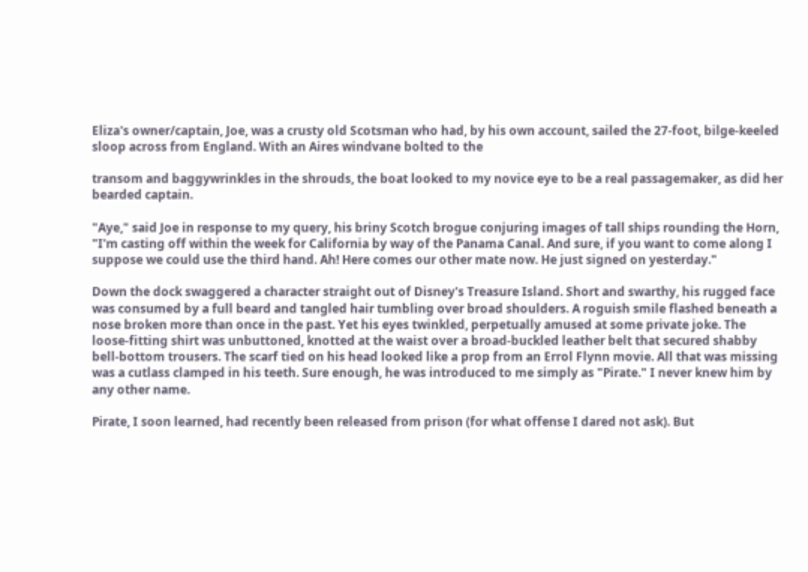Eliza's owner/captain, Joe, was a crusty old Scotsman who had, by his own account, sailed the 27-foot, bilge-keeled sloop across from England. With an Aires windvane bolted to the

transom and baggywrinkles in the shrouds, the boat looked to my novice eye to be a real passagemaker, as did her bearded captain.

"Aye," said Joe in response to my query, his briny Scotch brogue conjuring images of tall ships rounding the Horn, "I'm casting off within the week for California by way of the Panama Canal. And sure, if you want to come along I suppose we could use the third hand. Ah! Here comes our other mate now. He just signed on yesterday."

Down the dock swaggered a character straight out of Disney's Treasure Island. Short and swarthy, his rugged face was consumed by a full beard and tangled hair tumbling over broad shoulders. A roguish smile flashed beneath a nose broken more than once in the past. Yet his eyes twinkled, perpetually amused at some private joke. The loose-fitting shirt was unbuttoned, knotted at the waist over a broad-buckled leather belt that secured shabby bell-bottom trousers. The scarf tied on his head looked like a prop from an Errol Flynn movie. All that was missing was a cutlass clamped in his teeth. Sure enough, he was introduced to me simply as "Pirate." I never knew him by any other name.

Pirate, I soon learned, had recently been released from prison (for what offense I dared not ask). But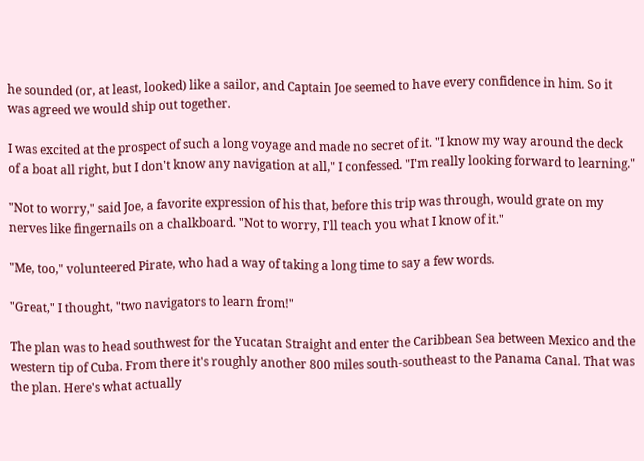he sounded (or, at least, looked) like a sailor, and Captain Joe seemed to have every confidence in him. So it was agreed we would ship out together.

I was excited at the prospect of such a long voyage and made no secret of it. "I know my way around the deck of a boat all right, but I don't know any navigation at all," I confessed. "I'm really looking forward to learning."

"Not to worry," said Joe, a favorite expression of his that, before this trip was through, would grate on my nerves like fingernails on a chalkboard. "Not to worry, I'll teach you what I know of it."

"Me, too," volunteered Pirate, who had a way of taking a long time to say a few words.

"Great," I thought, "two navigators to learn from!"

The plan was to head southwest for the Yucatan Straight and enter the Caribbean Sea between Mexico and the western tip of Cuba. From there it's roughly another 800 miles south-southeast to the Panama Canal. That was the plan. Here's what actually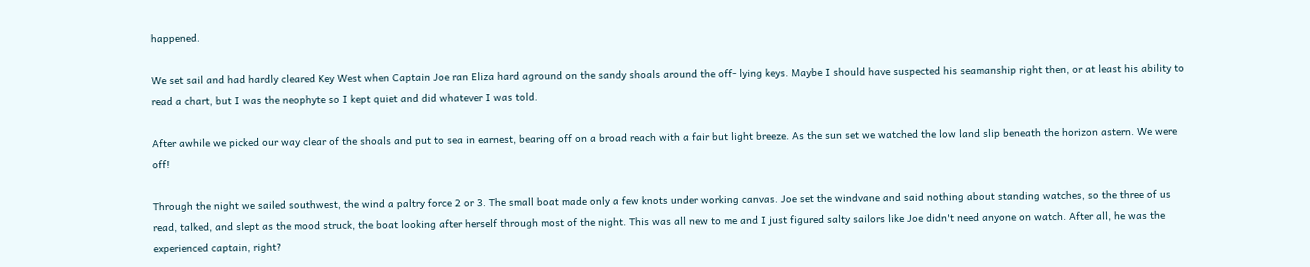happened.

We set sail and had hardly cleared Key West when Captain Joe ran Eliza hard aground on the sandy shoals around the off- lying keys. Maybe I should have suspected his seamanship right then, or at least his ability to read a chart, but I was the neophyte so I kept quiet and did whatever I was told.

After awhile we picked our way clear of the shoals and put to sea in earnest, bearing off on a broad reach with a fair but light breeze. As the sun set we watched the low land slip beneath the horizon astern. We were off!

Through the night we sailed southwest, the wind a paltry force 2 or 3. The small boat made only a few knots under working canvas. Joe set the windvane and said nothing about standing watches, so the three of us read, talked, and slept as the mood struck, the boat looking after herself through most of the night. This was all new to me and I just figured salty sailors like Joe didn't need anyone on watch. After all, he was the experienced captain, right?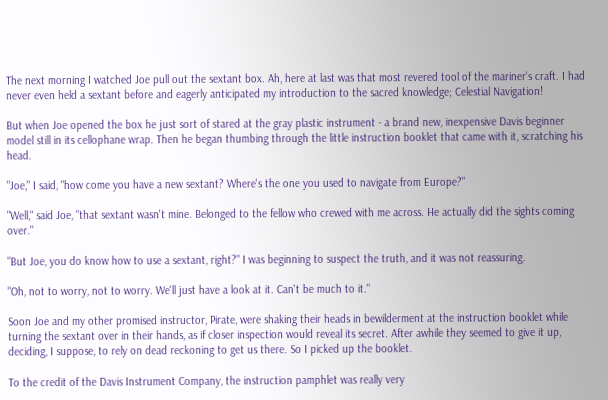The next morning I watched Joe pull out the sextant box. Ah, here at last was that most revered tool of the mariner's craft. I had never even held a sextant before and eagerly anticipated my introduction to the sacred knowledge; Celestial Navigation!

But when Joe opened the box he just sort of stared at the gray plastic instrument - a brand new, inexpensive Davis beginner model still in its cellophane wrap. Then he began thumbing through the little instruction booklet that came with it, scratching his head.

"Joe," I said, "how come you have a new sextant? Where's the one you used to navigate from Europe?"

"Well," said Joe, "that sextant wasn't mine. Belonged to the fellow who crewed with me across. He actually did the sights coming over."

"But Joe, you do know how to use a sextant, right?" I was beginning to suspect the truth, and it was not reassuring.

"Oh, not to worry, not to worry. We'll just have a look at it. Can't be much to it."

Soon Joe and my other promised instructor, Pirate, were shaking their heads in bewilderment at the instruction booklet while turning the sextant over in their hands, as if closer inspection would reveal its secret. After awhile they seemed to give it up, deciding, I suppose, to rely on dead reckoning to get us there. So I picked up the booklet.

To the credit of the Davis Instrument Company, the instruction pamphlet was really very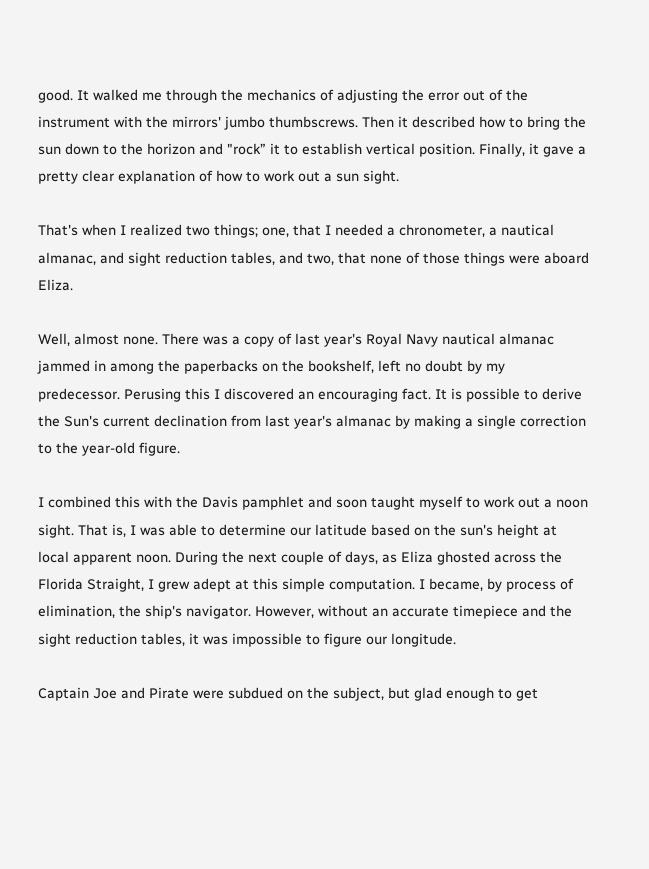good. It walked me through the mechanics of adjusting the error out of the instrument with the mirrors' jumbo thumbscrews. Then it described how to bring the sun down to the horizon and "rock” it to establish vertical position. Finally, it gave a pretty clear explanation of how to work out a sun sight.

That's when I realized two things; one, that I needed a chronometer, a nautical almanac, and sight reduction tables, and two, that none of those things were aboard Eliza.

Well, almost none. There was a copy of last year's Royal Navy nautical almanac jammed in among the paperbacks on the bookshelf, left no doubt by my predecessor. Perusing this I discovered an encouraging fact. It is possible to derive the Sun's current declination from last year's almanac by making a single correction to the year-old figure.

I combined this with the Davis pamphlet and soon taught myself to work out a noon sight. That is, I was able to determine our latitude based on the sun's height at local apparent noon. During the next couple of days, as Eliza ghosted across the Florida Straight, I grew adept at this simple computation. I became, by process of elimination, the ship's navigator. However, without an accurate timepiece and the sight reduction tables, it was impossible to figure our longitude.

Captain Joe and Pirate were subdued on the subject, but glad enough to get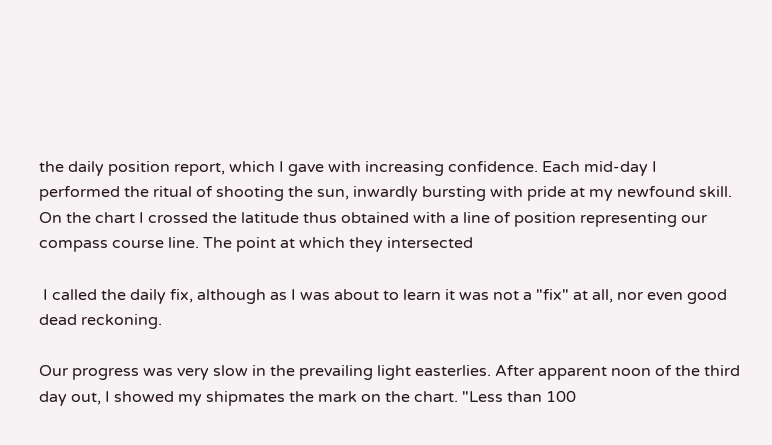the daily position report, which I gave with increasing confidence. Each mid-day I performed the ritual of shooting the sun, inwardly bursting with pride at my newfound skill. On the chart I crossed the latitude thus obtained with a line of position representing our compass course line. The point at which they intersected

 I called the daily fix, although as I was about to learn it was not a "fix" at all, nor even good dead reckoning.

Our progress was very slow in the prevailing light easterlies. After apparent noon of the third day out, I showed my shipmates the mark on the chart. "Less than 100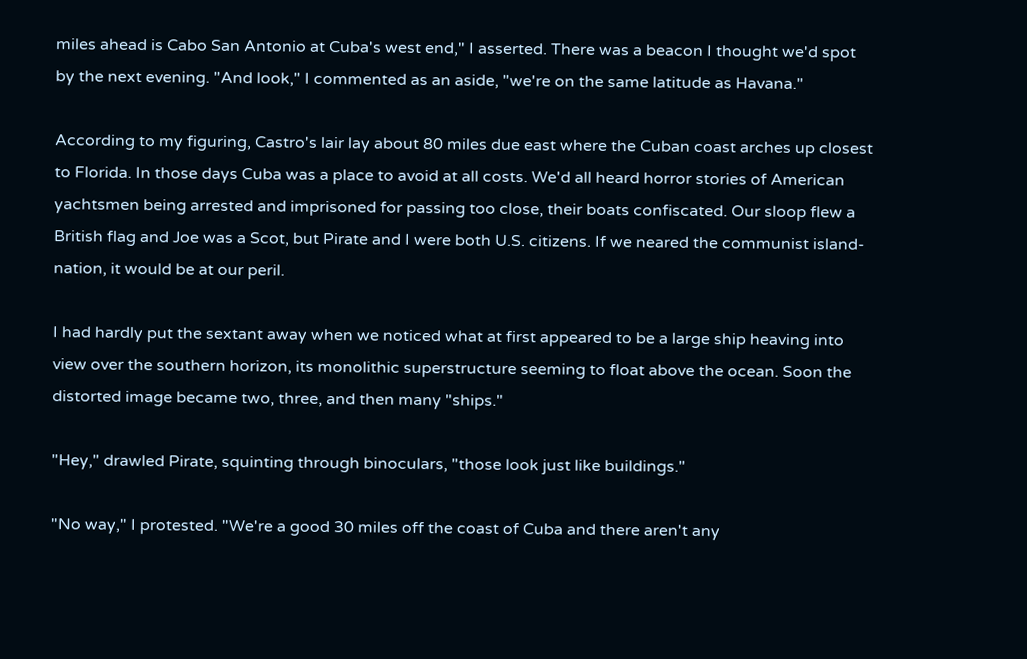miles ahead is Cabo San Antonio at Cuba's west end," I asserted. There was a beacon I thought we'd spot by the next evening. "And look," I commented as an aside, "we're on the same latitude as Havana."

According to my figuring, Castro's lair lay about 80 miles due east where the Cuban coast arches up closest to Florida. In those days Cuba was a place to avoid at all costs. We'd all heard horror stories of American yachtsmen being arrested and imprisoned for passing too close, their boats confiscated. Our sloop flew a British flag and Joe was a Scot, but Pirate and I were both U.S. citizens. If we neared the communist island-nation, it would be at our peril.

I had hardly put the sextant away when we noticed what at first appeared to be a large ship heaving into view over the southern horizon, its monolithic superstructure seeming to float above the ocean. Soon the distorted image became two, three, and then many "ships."

"Hey," drawled Pirate, squinting through binoculars, "those look just like buildings."

"No way," I protested. "We're a good 30 miles off the coast of Cuba and there aren't any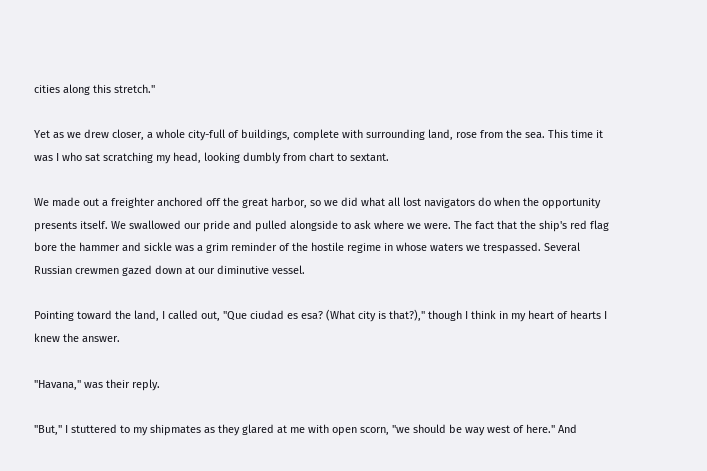cities along this stretch."

Yet as we drew closer, a whole city-full of buildings, complete with surrounding land, rose from the sea. This time it was I who sat scratching my head, looking dumbly from chart to sextant.

We made out a freighter anchored off the great harbor, so we did what all lost navigators do when the opportunity presents itself. We swallowed our pride and pulled alongside to ask where we were. The fact that the ship's red flag bore the hammer and sickle was a grim reminder of the hostile regime in whose waters we trespassed. Several Russian crewmen gazed down at our diminutive vessel.

Pointing toward the land, I called out, "Que ciudad es esa? (What city is that?)," though I think in my heart of hearts I knew the answer.

"Havana," was their reply.

"But," I stuttered to my shipmates as they glared at me with open scorn, "we should be way west of here." And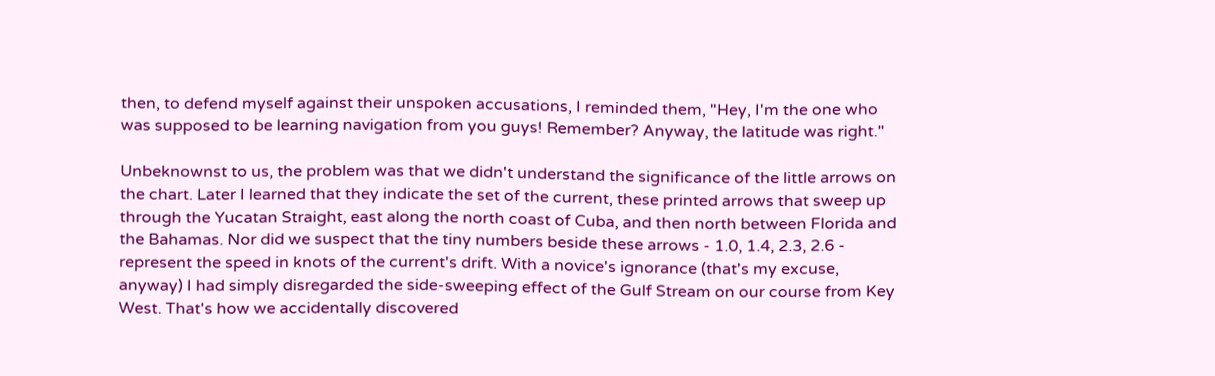then, to defend myself against their unspoken accusations, I reminded them, "Hey, I'm the one who was supposed to be learning navigation from you guys! Remember? Anyway, the latitude was right."

Unbeknownst to us, the problem was that we didn't understand the significance of the little arrows on the chart. Later I learned that they indicate the set of the current, these printed arrows that sweep up through the Yucatan Straight, east along the north coast of Cuba, and then north between Florida and the Bahamas. Nor did we suspect that the tiny numbers beside these arrows - 1.0, 1.4, 2.3, 2.6 - represent the speed in knots of the current's drift. With a novice's ignorance (that's my excuse, anyway) I had simply disregarded the side-sweeping effect of the Gulf Stream on our course from Key West. That's how we accidentally discovered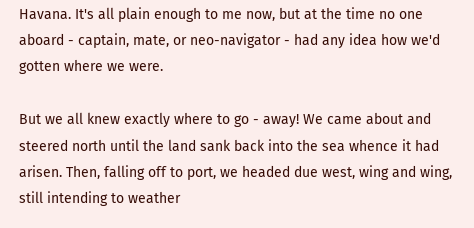Havana. It's all plain enough to me now, but at the time no one aboard - captain, mate, or neo-navigator - had any idea how we'd gotten where we were.

But we all knew exactly where to go - away! We came about and steered north until the land sank back into the sea whence it had arisen. Then, falling off to port, we headed due west, wing and wing, still intending to weather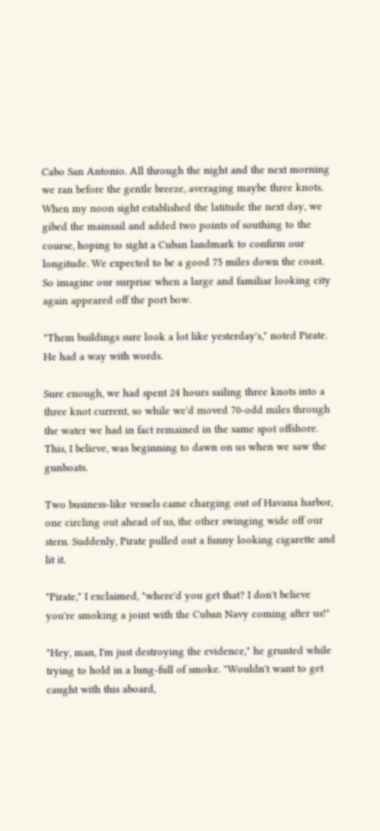Cabo San Antonio. All through the night and the next morning we ran before the gentle breeze, averaging maybe three knots. When my noon sight established the latitude the next day, we gibed the mainsail and added two points of southing to the course, hoping to sight a Cuban landmark to confirm our longitude. We expected to be a good 75 miles down the coast. So imagine our surprise when a large and familiar looking city again appeared off the port bow.

"Them buildings sure look a lot like yesterday's," noted Pirate. He had a way with words.

Sure enough, we had spent 24 hours sailing three knots into a three knot current, so while we'd moved 70-odd miles through the water we had in fact remained in the same spot offshore. This, I believe, was beginning to dawn on us when we saw the gunboats.

Two business-like vessels came charging out of Havana harbor, one circling out ahead of us, the other swinging wide off our stern. Suddenly, Pirate pulled out a funny looking cigarette and lit it.

"Pirate," I exclaimed, "where'd you get that? I don't believe you're smoking a joint with the Cuban Navy coming after us!"

"Hey, man, I'm just destroying the evidence," he grunted while trying to hold in a lung-full of smoke. "Wouldn't want to get caught with this aboard,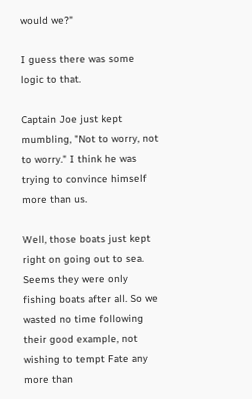would we?"

I guess there was some logic to that.

Captain Joe just kept mumbling, "Not to worry, not to worry." I think he was trying to convince himself more than us.

Well, those boats just kept right on going out to sea. Seems they were only fishing boats after all. So we wasted no time following their good example, not wishing to tempt Fate any more than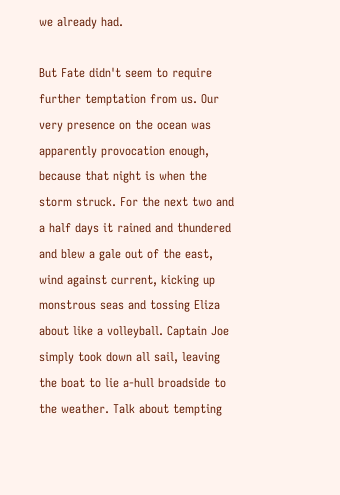we already had.

But Fate didn't seem to require further temptation from us. Our very presence on the ocean was apparently provocation enough, because that night is when the storm struck. For the next two and a half days it rained and thundered and blew a gale out of the east, wind against current, kicking up monstrous seas and tossing Eliza about like a volleyball. Captain Joe simply took down all sail, leaving the boat to lie a-hull broadside to the weather. Talk about tempting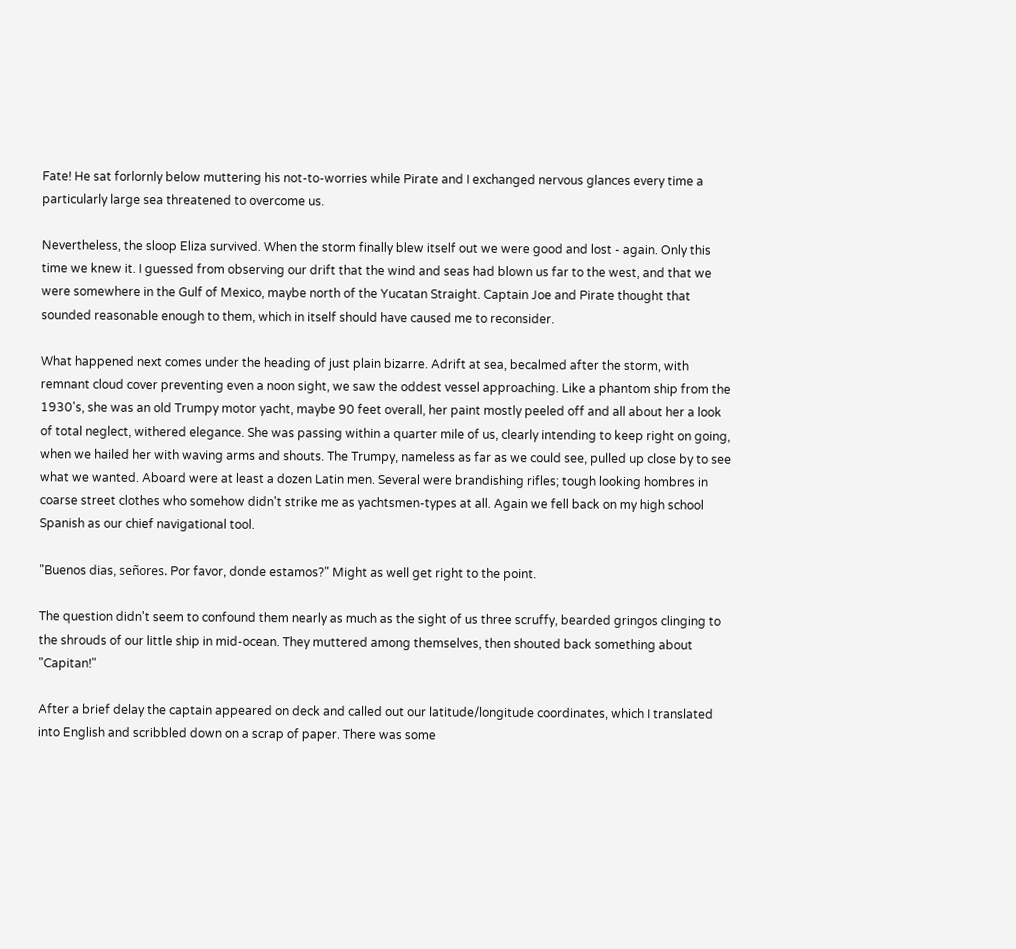Fate! He sat forlornly below muttering his not-to-worries while Pirate and I exchanged nervous glances every time a particularly large sea threatened to overcome us.

Nevertheless, the sloop Eliza survived. When the storm finally blew itself out we were good and lost - again. Only this time we knew it. I guessed from observing our drift that the wind and seas had blown us far to the west, and that we were somewhere in the Gulf of Mexico, maybe north of the Yucatan Straight. Captain Joe and Pirate thought that sounded reasonable enough to them, which in itself should have caused me to reconsider.

What happened next comes under the heading of just plain bizarre. Adrift at sea, becalmed after the storm, with remnant cloud cover preventing even a noon sight, we saw the oddest vessel approaching. Like a phantom ship from the 1930's, she was an old Trumpy motor yacht, maybe 90 feet overall, her paint mostly peeled off and all about her a look of total neglect, withered elegance. She was passing within a quarter mile of us, clearly intending to keep right on going, when we hailed her with waving arms and shouts. The Trumpy, nameless as far as we could see, pulled up close by to see what we wanted. Aboard were at least a dozen Latin men. Several were brandishing rifles; tough looking hombres in coarse street clothes who somehow didn't strike me as yachtsmen-types at all. Again we fell back on my high school Spanish as our chief navigational tool.

"Buenos dias, señores. Por favor, donde estamos?" Might as well get right to the point.

The question didn't seem to confound them nearly as much as the sight of us three scruffy, bearded gringos clinging to the shrouds of our little ship in mid-ocean. They muttered among themselves, then shouted back something about "Capitan!"

After a brief delay the captain appeared on deck and called out our latitude/longitude coordinates, which I translated into English and scribbled down on a scrap of paper. There was some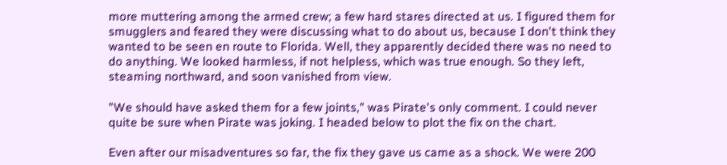more muttering among the armed crew; a few hard stares directed at us. I figured them for smugglers and feared they were discussing what to do about us, because I don't think they wanted to be seen en route to Florida. Well, they apparently decided there was no need to do anything. We looked harmless, if not helpless, which was true enough. So they left, steaming northward, and soon vanished from view.

"We should have asked them for a few joints," was Pirate's only comment. I could never quite be sure when Pirate was joking. I headed below to plot the fix on the chart.

Even after our misadventures so far, the fix they gave us came as a shock. We were 200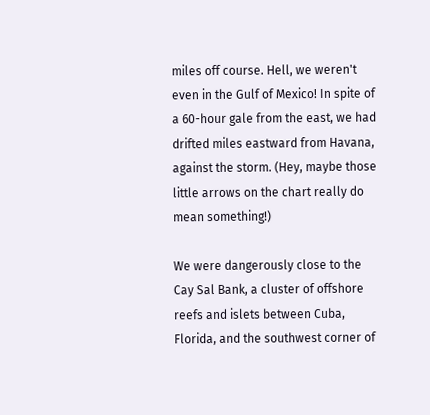miles off course. Hell, we weren't even in the Gulf of Mexico! In spite of a 60-hour gale from the east, we had drifted miles eastward from Havana, against the storm. (Hey, maybe those little arrows on the chart really do mean something!)

We were dangerously close to the Cay Sal Bank, a cluster of offshore reefs and islets between Cuba, Florida, and the southwest corner of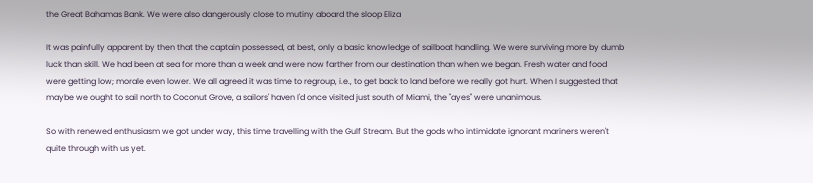the Great Bahamas Bank. We were also dangerously close to mutiny aboard the sloop Eliza

It was painfully apparent by then that the captain possessed, at best, only a basic knowledge of sailboat handling. We were surviving more by dumb luck than skill. We had been at sea for more than a week and were now farther from our destination than when we began. Fresh water and food were getting low; morale even lower. We all agreed it was time to regroup, i.e., to get back to land before we really got hurt. When I suggested that maybe we ought to sail north to Coconut Grove, a sailors' haven I'd once visited just south of Miami, the "ayes" were unanimous.

So with renewed enthusiasm we got under way, this time travelling with the Gulf Stream. But the gods who intimidate ignorant mariners weren't quite through with us yet.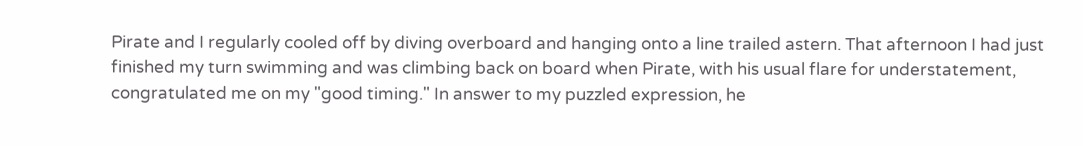Pirate and I regularly cooled off by diving overboard and hanging onto a line trailed astern. That afternoon I had just finished my turn swimming and was climbing back on board when Pirate, with his usual flare for understatement, congratulated me on my "good timing." In answer to my puzzled expression, he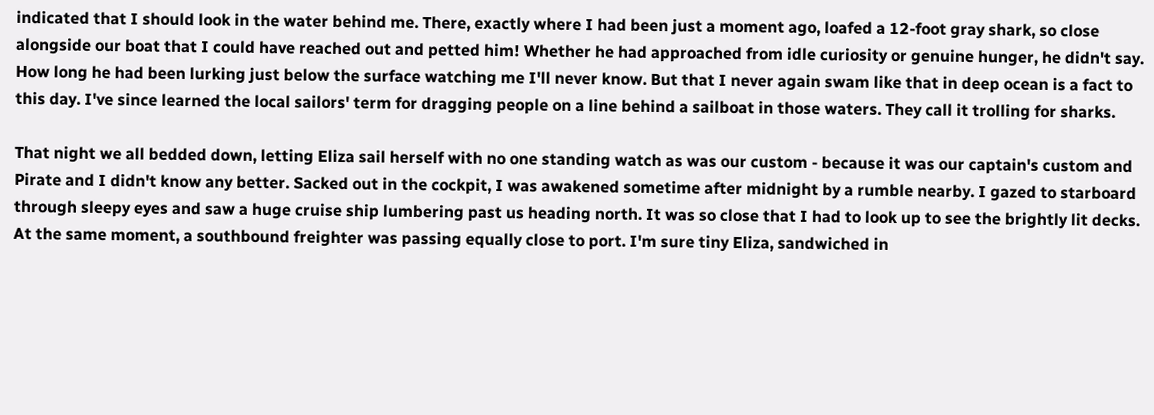indicated that I should look in the water behind me. There, exactly where I had been just a moment ago, loafed a 12-foot gray shark, so close alongside our boat that I could have reached out and petted him! Whether he had approached from idle curiosity or genuine hunger, he didn't say. How long he had been lurking just below the surface watching me I'll never know. But that I never again swam like that in deep ocean is a fact to this day. I've since learned the local sailors' term for dragging people on a line behind a sailboat in those waters. They call it trolling for sharks.

That night we all bedded down, letting Eliza sail herself with no one standing watch as was our custom - because it was our captain's custom and Pirate and I didn't know any better. Sacked out in the cockpit, I was awakened sometime after midnight by a rumble nearby. I gazed to starboard through sleepy eyes and saw a huge cruise ship lumbering past us heading north. It was so close that I had to look up to see the brightly lit decks. At the same moment, a southbound freighter was passing equally close to port. I'm sure tiny Eliza, sandwiched in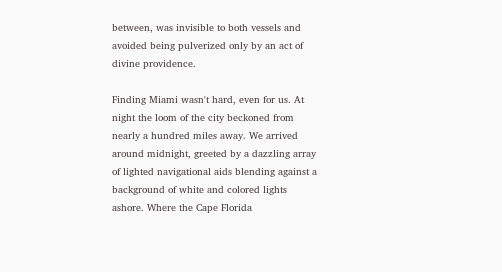between, was invisible to both vessels and avoided being pulverized only by an act of divine providence.

Finding Miami wasn't hard, even for us. At night the loom of the city beckoned from nearly a hundred miles away. We arrived around midnight, greeted by a dazzling array of lighted navigational aids blending against a background of white and colored lights ashore. Where the Cape Florida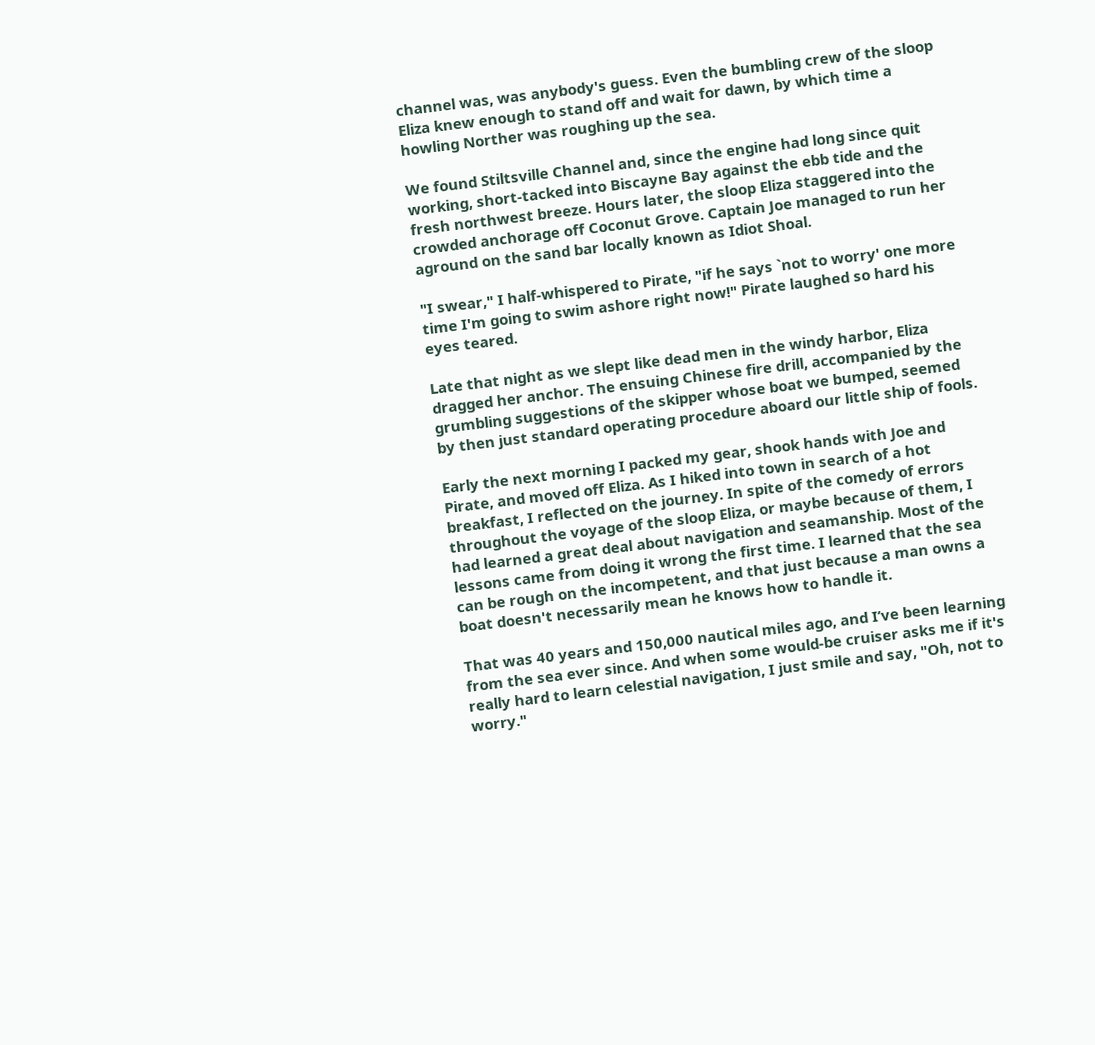channel was, was anybody's guess. Even the bumbling crew of the sloop Eliza knew enough to stand off and wait for dawn, by which time a howling Norther was roughing up the sea.

We found Stiltsville Channel and, since the engine had long since quit working, short-tacked into Biscayne Bay against the ebb tide and the fresh northwest breeze. Hours later, the sloop Eliza staggered into the crowded anchorage off Coconut Grove. Captain Joe managed to run her aground on the sand bar locally known as Idiot Shoal.

"I swear," I half-whispered to Pirate, "if he says `not to worry' one more time I'm going to swim ashore right now!" Pirate laughed so hard his eyes teared.

Late that night as we slept like dead men in the windy harbor, Eliza dragged her anchor. The ensuing Chinese fire drill, accompanied by the grumbling suggestions of the skipper whose boat we bumped, seemed by then just standard operating procedure aboard our little ship of fools.

Early the next morning I packed my gear, shook hands with Joe and Pirate, and moved off Eliza. As I hiked into town in search of a hot breakfast, I reflected on the journey. In spite of the comedy of errors throughout the voyage of the sloop Eliza, or maybe because of them, I had learned a great deal about navigation and seamanship. Most of the lessons came from doing it wrong the first time. I learned that the sea can be rough on the incompetent, and that just because a man owns a boat doesn't necessarily mean he knows how to handle it.

That was 40 years and 150,000 nautical miles ago, and I’ve been learning from the sea ever since. And when some would-be cruiser asks me if it's really hard to learn celestial navigation, I just smile and say, "Oh, not to worry."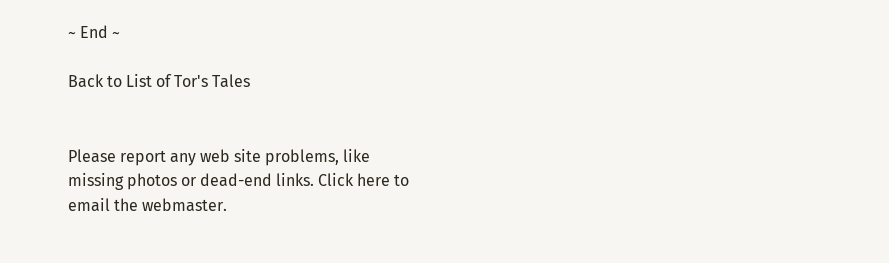~ End ~

Back to List of Tor's Tales


Please report any web site problems, like missing photos or dead-end links. Click here to email the webmaster.